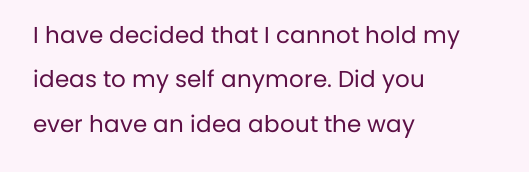I have decided that I cannot hold my ideas to my self anymore. Did you ever have an idea about the way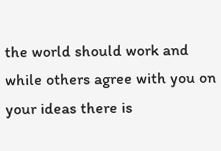the world should work and while others agree with you on your ideas there is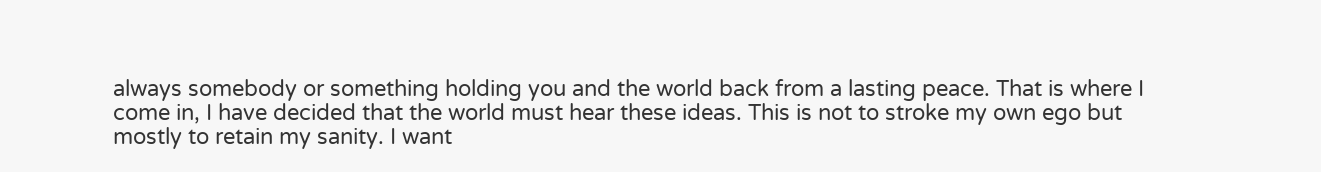always somebody or something holding you and the world back from a lasting peace. That is where I come in, I have decided that the world must hear these ideas. This is not to stroke my own ego but mostly to retain my sanity. I want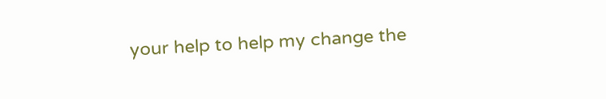your help to help my change the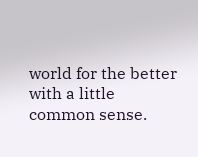world for the better with a little common sense.